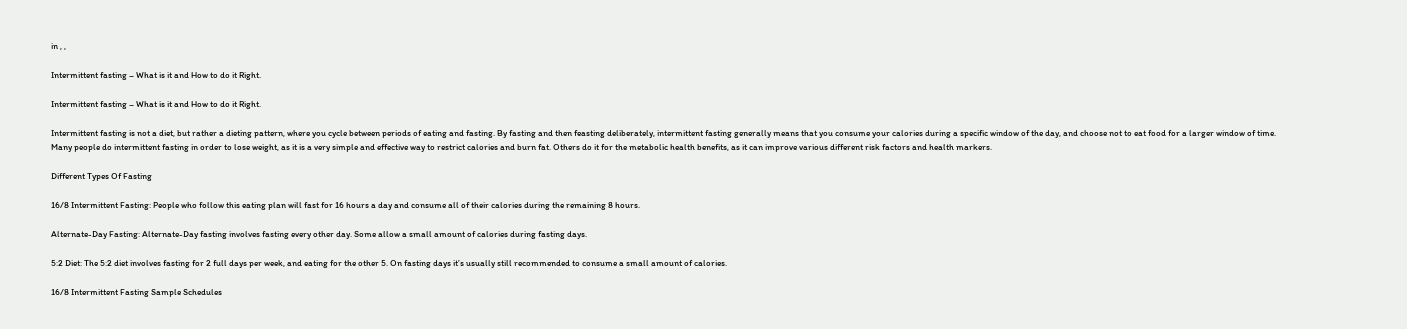in , ,

Intermittent fasting – What is it and How to do it Right.

Intermittent fasting – What is it and How to do it Right.

Intermittent fasting is not a diet, but rather a dieting pattern, where you cycle between periods of eating and fasting. By fasting and then feasting deliberately, intermittent fasting generally means that you consume your calories during a specific window of the day, and choose not to eat food for a larger window of time. Many people do intermittent fasting in order to lose weight, as it is a very simple and effective way to restrict calories and burn fat. Others do it for the metabolic health benefits, as it can improve various different risk factors and health markers.

Different Types Of Fasting

16/8 Intermittent Fasting: People who follow this eating plan will fast for 16 hours a day and consume all of their calories during the remaining 8 hours.

Alternate-Day Fasting: Alternate-Day fasting involves fasting every other day. Some allow a small amount of calories during fasting days.

5:2 Diet: The 5:2 diet involves fasting for 2 full days per week, and eating for the other 5. On fasting days it’s usually still recommended to consume a small amount of calories.

16/8 Intermittent Fasting Sample Schedules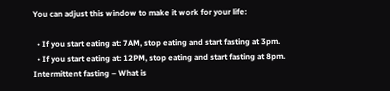You can adjust this window to make it work for your life:

  • If you start eating at: 7AM, stop eating and start fasting at 3pm.
  • If you start eating at: 12PM, stop eating and start fasting at 8pm.
Intermittent fasting – What is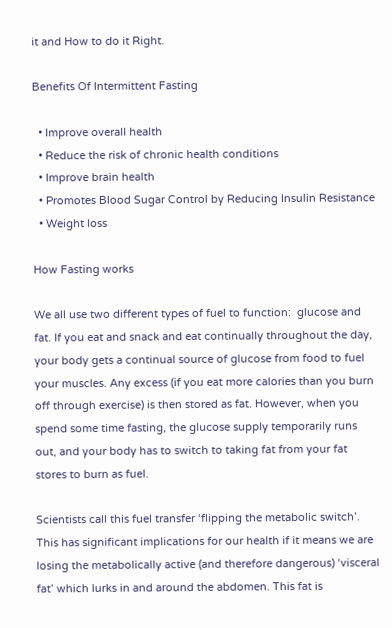it and How to do it Right.

Benefits Of Intermittent Fasting

  • Improve overall health
  • Reduce the risk of chronic health conditions
  • Improve brain health
  • Promotes Blood Sugar Control by Reducing Insulin Resistance
  • Weight loss

How Fasting works

We all use two different types of fuel to function:  glucose and fat. If you eat and snack and eat continually throughout the day, your body gets a continual source of glucose from food to fuel your muscles. Any excess (if you eat more calories than you burn off through exercise) is then stored as fat. However, when you spend some time fasting, the glucose supply temporarily runs out, and your body has to switch to taking fat from your fat stores to burn as fuel.

Scientists call this fuel transfer ‘flipping the metabolic switch’. This has significant implications for our health if it means we are losing the metabolically active (and therefore dangerous) ‘visceral fat’ which lurks in and around the abdomen. This fat is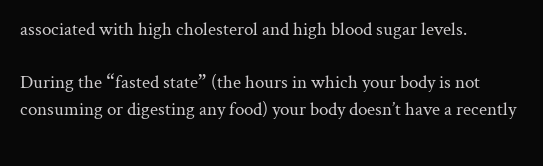associated with high cholesterol and high blood sugar levels.

During the “fasted state” (the hours in which your body is not consuming or digesting any food) your body doesn’t have a recently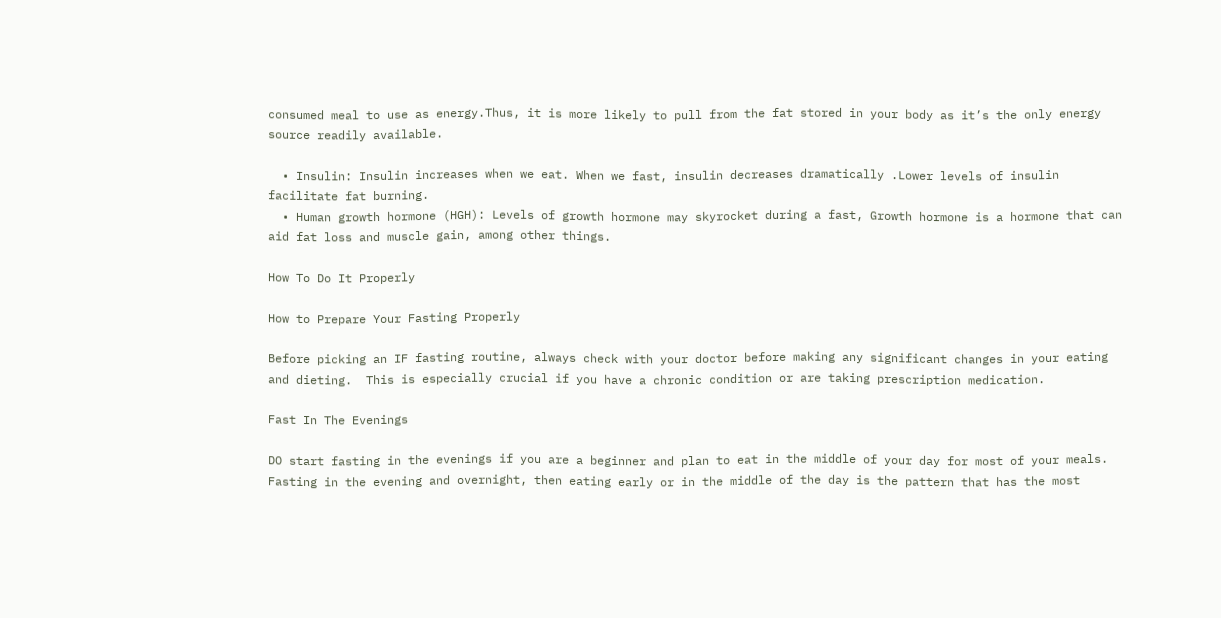consumed meal to use as energy.Thus, it is more likely to pull from the fat stored in your body as it’s the only energy source readily available.

  • Insulin: Insulin increases when we eat. When we fast, insulin decreases dramatically .Lower levels of insulin facilitate fat burning.
  • Human growth hormone (HGH): Levels of growth hormone may skyrocket during a fast, Growth hormone is a hormone that can aid fat loss and muscle gain, among other things.

How To Do It Properly

How to Prepare Your Fasting Properly

Before picking an IF fasting routine, always check with your doctor before making any significant changes in your eating and dieting.  This is especially crucial if you have a chronic condition or are taking prescription medication.

Fast In The Evenings

DO start fasting in the evenings if you are a beginner and plan to eat in the middle of your day for most of your meals. Fasting in the evening and overnight, then eating early or in the middle of the day is the pattern that has the most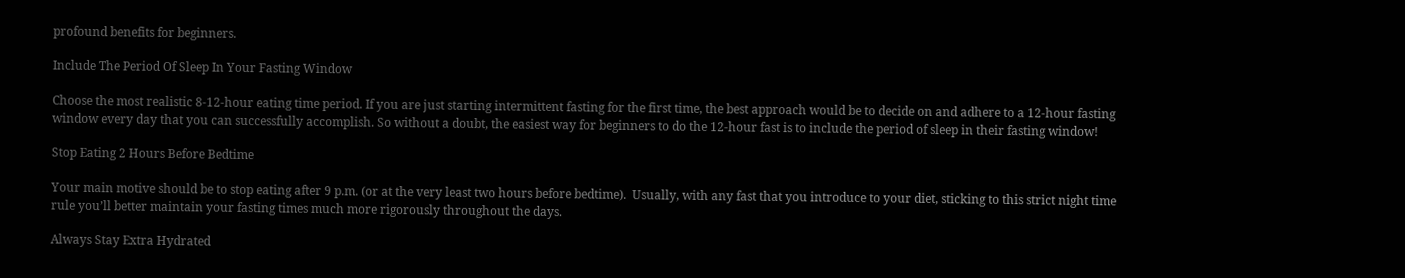profound benefits for beginners.

Include The Period Of Sleep In Your Fasting Window

Choose the most realistic 8-12-hour eating time period. If you are just starting intermittent fasting for the first time, the best approach would be to decide on and adhere to a 12-hour fasting window every day that you can successfully accomplish. So without a doubt, the easiest way for beginners to do the 12-hour fast is to include the period of sleep in their fasting window!

Stop Eating 2 Hours Before Bedtime

Your main motive should be to stop eating after 9 p.m. (or at the very least two hours before bedtime).  Usually, with any fast that you introduce to your diet, sticking to this strict night time rule you’ll better maintain your fasting times much more rigorously throughout the days.

Always Stay Extra Hydrated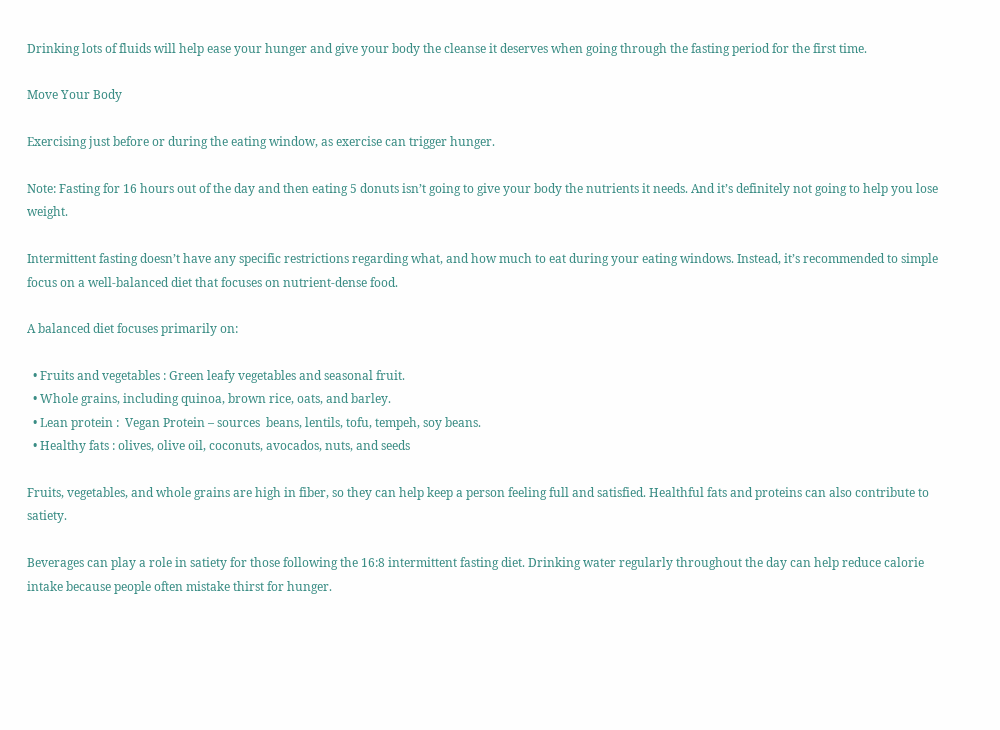Drinking lots of fluids will help ease your hunger and give your body the cleanse it deserves when going through the fasting period for the first time.

Move Your Body

Exercising just before or during the eating window, as exercise can trigger hunger.

Note: Fasting for 16 hours out of the day and then eating 5 donuts isn’t going to give your body the nutrients it needs. And it’s definitely not going to help you lose weight.

Intermittent fasting doesn’t have any specific restrictions regarding what, and how much to eat during your eating windows. Instead, it’s recommended to simple focus on a well-balanced diet that focuses on nutrient-dense food.

A balanced diet focuses primarily on:

  • Fruits and vegetables : Green leafy vegetables and seasonal fruit.
  • Whole grains, including quinoa, brown rice, oats, and barley.
  • Lean protein :  Vegan Protein – sources  beans, lentils, tofu, tempeh, soy beans.
  • Healthy fats : olives, olive oil, coconuts, avocados, nuts, and seeds

Fruits, vegetables, and whole grains are high in fiber, so they can help keep a person feeling full and satisfied. Healthful fats and proteins can also contribute to satiety.

Beverages can play a role in satiety for those following the 16:8 intermittent fasting diet. Drinking water regularly throughout the day can help reduce calorie intake because people often mistake thirst for hunger.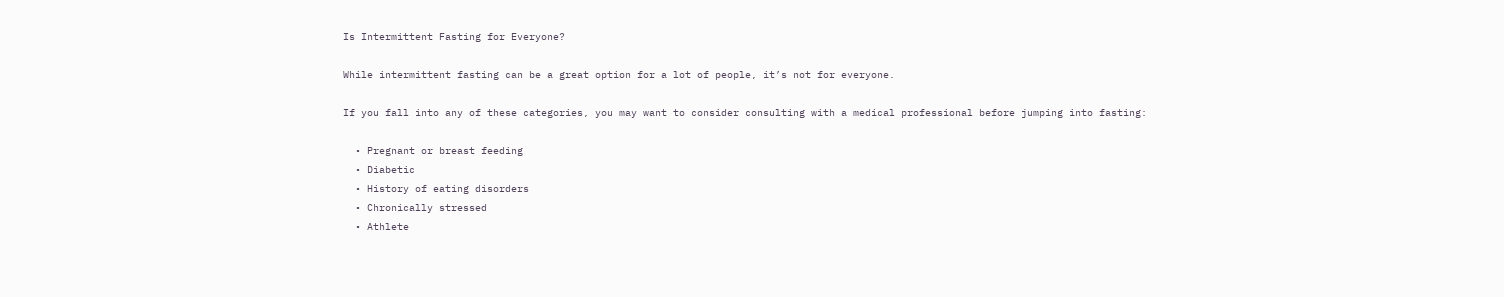Is Intermittent Fasting for Everyone?

While intermittent fasting can be a great option for a lot of people, it’s not for everyone.

If you fall into any of these categories, you may want to consider consulting with a medical professional before jumping into fasting:

  • Pregnant or breast feeding
  • Diabetic
  • History of eating disorders
  • Chronically stressed
  • Athlete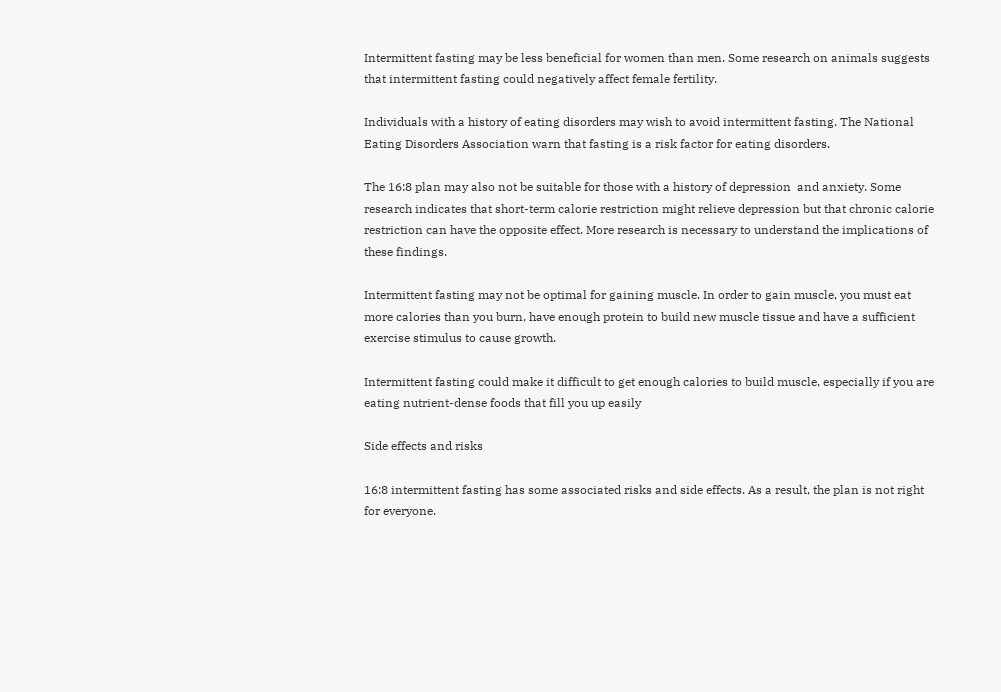Intermittent fasting may be less beneficial for women than men. Some research on animals suggests that intermittent fasting could negatively affect female fertility.

Individuals with a history of eating disorders may wish to avoid intermittent fasting. The National Eating Disorders Association warn that fasting is a risk factor for eating disorders.

The 16:8 plan may also not be suitable for those with a history of depression  and anxiety. Some research indicates that short-term calorie restriction might relieve depression but that chronic calorie restriction can have the opposite effect. More research is necessary to understand the implications of these findings.

Intermittent fasting may not be optimal for gaining muscle. In order to gain muscle, you must eat more calories than you burn, have enough protein to build new muscle tissue and have a sufficient exercise stimulus to cause growth.

Intermittent fasting could make it difficult to get enough calories to build muscle, especially if you are eating nutrient-dense foods that fill you up easily

Side effects and risks

16:8 intermittent fasting has some associated risks and side effects. As a result, the plan is not right for everyone.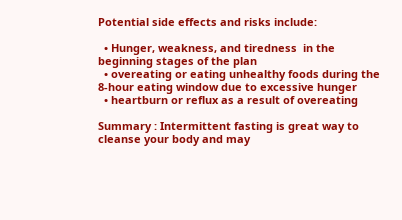Potential side effects and risks include:

  • Hunger, weakness, and tiredness  in the beginning stages of the plan
  • overeating or eating unhealthy foods during the 8-hour eating window due to excessive hunger
  • heartburn or reflux as a result of overeating

Summary : Intermittent fasting is great way to cleanse your body and may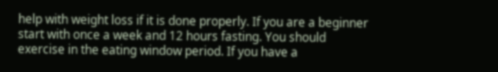help with weight loss if it is done properly. If you are a beginner start with once a week and 12 hours fasting. You should exercise in the eating window period. If you have a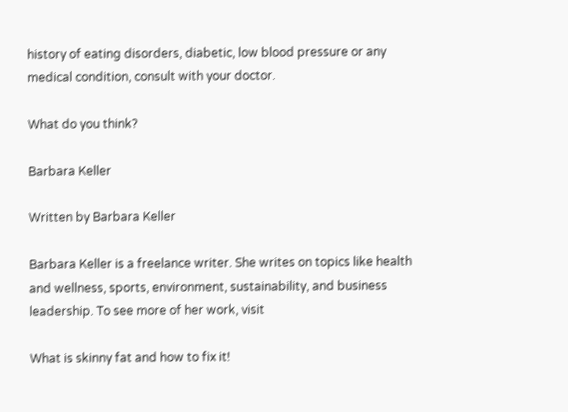history of eating disorders, diabetic, low blood pressure or any medical condition, consult with your doctor.

What do you think?

Barbara Keller

Written by Barbara Keller

Barbara Keller is a freelance writer. She writes on topics like health and wellness, sports, environment, sustainability, and business leadership. To see more of her work, visit

What is skinny fat and how to fix it!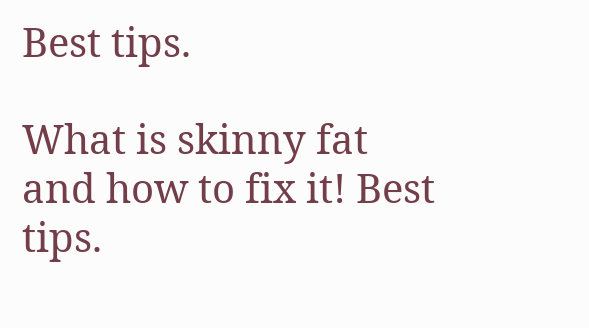Best tips.

What is skinny fat and how to fix it! Best tips.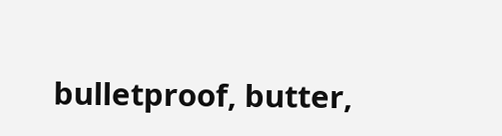bulletproof, butter,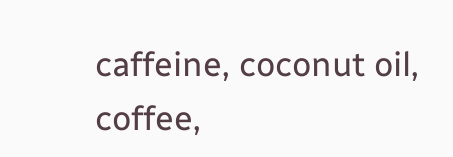caffeine, coconut oil, coffee,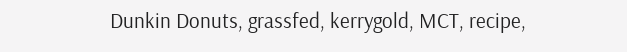Dunkin Donuts, grassfed, kerrygold, MCT, recipe,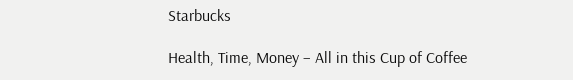Starbucks

Health, Time, Money – All in this Cup of Coffee